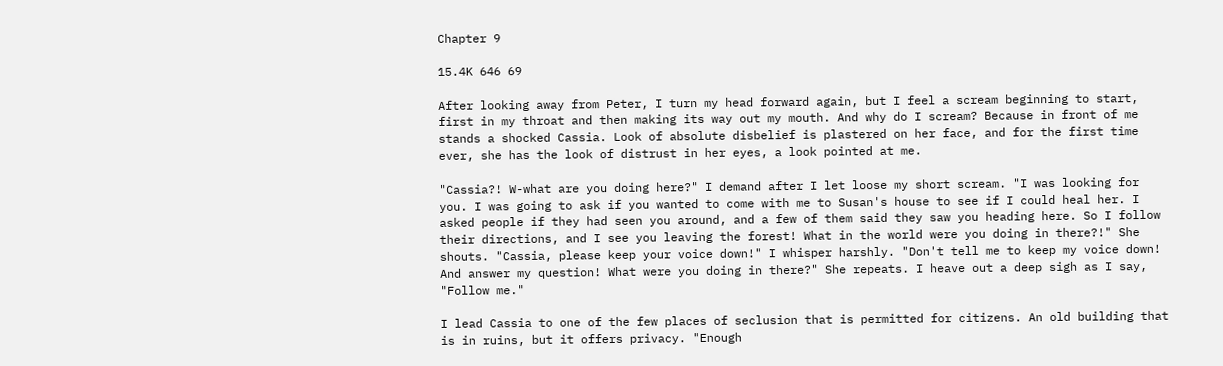Chapter 9

15.4K 646 69

After looking away from Peter, I turn my head forward again, but I feel a scream beginning to start, first in my throat and then making its way out my mouth. And why do I scream? Because in front of me stands a shocked Cassia. Look of absolute disbelief is plastered on her face, and for the first time ever, she has the look of distrust in her eyes, a look pointed at me.

"Cassia?! W-what are you doing here?" I demand after I let loose my short scream. "I was looking for you. I was going to ask if you wanted to come with me to Susan's house to see if I could heal her. I asked people if they had seen you around, and a few of them said they saw you heading here. So I follow their directions, and I see you leaving the forest! What in the world were you doing in there?!" She shouts. "Cassia, please keep your voice down!" I whisper harshly. "Don't tell me to keep my voice down! And answer my question! What were you doing in there?" She repeats. I heave out a deep sigh as I say, "Follow me."

I lead Cassia to one of the few places of seclusion that is permitted for citizens. An old building that is in ruins, but it offers privacy. "Enough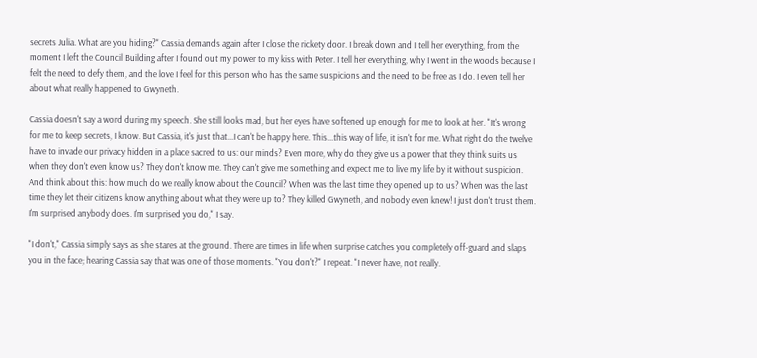secrets Julia. What are you hiding?" Cassia demands again after I close the rickety door. I break down and I tell her everything, from the moment I left the Council Building after I found out my power to my kiss with Peter. I tell her everything, why I went in the woods because I felt the need to defy them, and the love I feel for this person who has the same suspicions and the need to be free as I do. I even tell her about what really happened to Gwyneth.

Cassia doesn't say a word during my speech. She still looks mad, but her eyes have softened up enough for me to look at her. "It's wrong for me to keep secrets, I know. But Cassia, it's just that...I can't be happy here. This...this way of life, it isn't for me. What right do the twelve have to invade our privacy hidden in a place sacred to us: our minds? Even more, why do they give us a power that they think suits us when they don't even know us? They don't know me. They can't give me something and expect me to live my life by it without suspicion. And think about this: how much do we really know about the Council? When was the last time they opened up to us? When was the last time they let their citizens know anything about what they were up to? They killed Gwyneth, and nobody even knew! I just don't trust them. I'm surprised anybody does. I'm surprised you do," I say.

"I don't," Cassia simply says as she stares at the ground. There are times in life when surprise catches you completely off-guard and slaps you in the face; hearing Cassia say that was one of those moments. "You don't?" I repeat. "I never have, not really.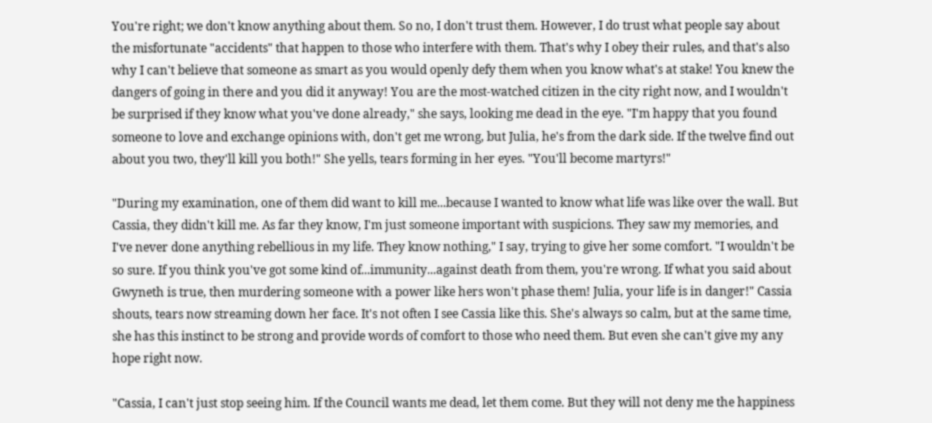You're right; we don't know anything about them. So no, I don't trust them. However, I do trust what people say about the misfortunate "accidents" that happen to those who interfere with them. That's why I obey their rules, and that's also why I can't believe that someone as smart as you would openly defy them when you know what's at stake! You knew the dangers of going in there and you did it anyway! You are the most-watched citizen in the city right now, and I wouldn't be surprised if they know what you've done already," she says, looking me dead in the eye. "I'm happy that you found someone to love and exchange opinions with, don't get me wrong, but Julia, he's from the dark side. If the twelve find out about you two, they'll kill you both!" She yells, tears forming in her eyes. "You'll become martyrs!"

"During my examination, one of them did want to kill me...because I wanted to know what life was like over the wall. But Cassia, they didn't kill me. As far they know, I'm just someone important with suspicions. They saw my memories, and I've never done anything rebellious in my life. They know nothing," I say, trying to give her some comfort. "I wouldn't be so sure. If you think you've got some kind of...immunity...against death from them, you're wrong. If what you said about Gwyneth is true, then murdering someone with a power like hers won't phase them! Julia, your life is in danger!" Cassia shouts, tears now streaming down her face. It's not often I see Cassia like this. She's always so calm, but at the same time, she has this instinct to be strong and provide words of comfort to those who need them. But even she can't give my any hope right now.

"Cassia, I can't just stop seeing him. If the Council wants me dead, let them come. But they will not deny me the happiness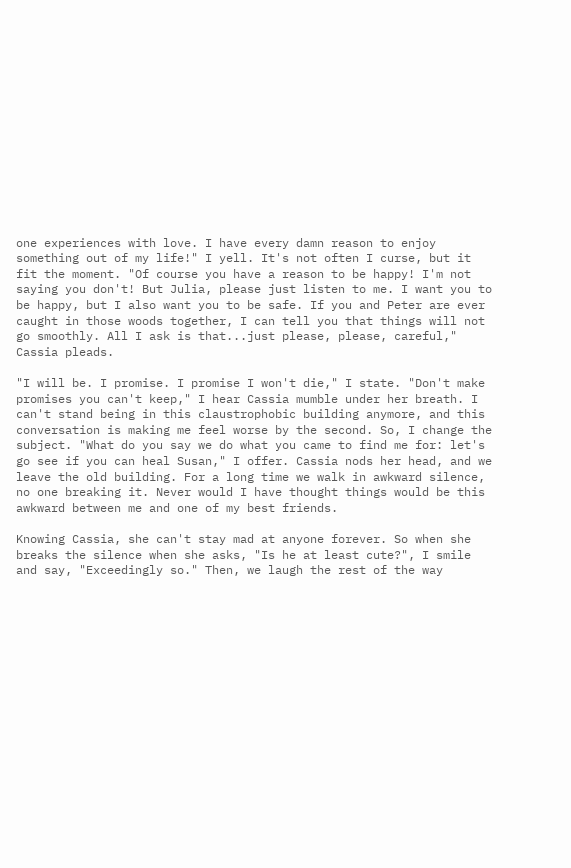one experiences with love. I have every damn reason to enjoy something out of my life!" I yell. It's not often I curse, but it fit the moment. "Of course you have a reason to be happy! I'm not saying you don't! But Julia, please just listen to me. I want you to be happy, but I also want you to be safe. If you and Peter are ever caught in those woods together, I can tell you that things will not go smoothly. All I ask is that...just please, please, careful," Cassia pleads.

"I will be. I promise. I promise I won't die," I state. "Don't make promises you can't keep," I hear Cassia mumble under her breath. I can't stand being in this claustrophobic building anymore, and this conversation is making me feel worse by the second. So, I change the subject. "What do you say we do what you came to find me for: let's go see if you can heal Susan," I offer. Cassia nods her head, and we leave the old building. For a long time we walk in awkward silence, no one breaking it. Never would I have thought things would be this awkward between me and one of my best friends.

Knowing Cassia, she can't stay mad at anyone forever. So when she breaks the silence when she asks, "Is he at least cute?", I smile and say, "Exceedingly so." Then, we laugh the rest of the way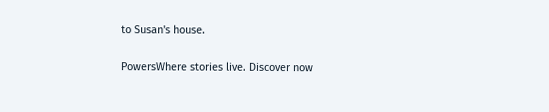to Susan's house.

PowersWhere stories live. Discover now